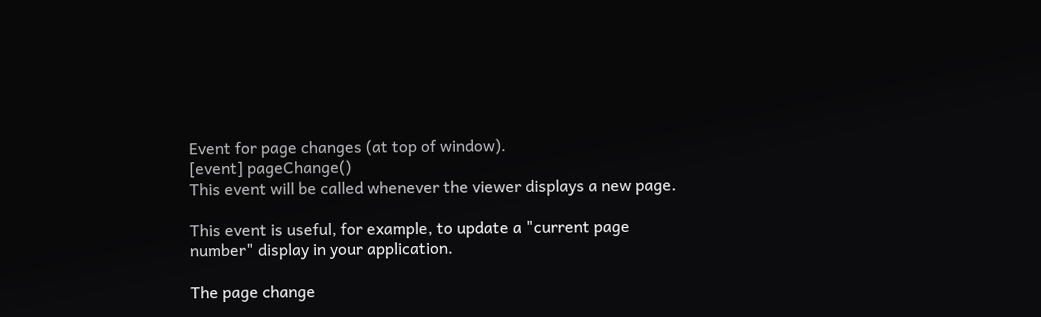Event for page changes (at top of window).
[event] pageChange()
This event will be called whenever the viewer displays a new page.

This event is useful, for example, to update a "current page number" display in your application.

The page change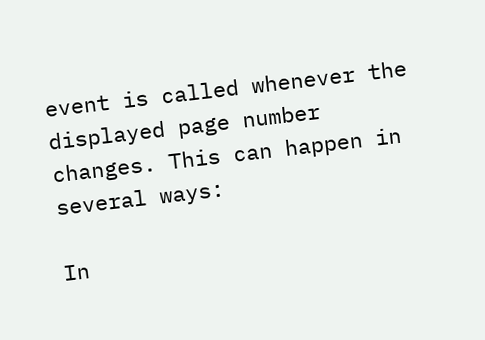event is called whenever the displayed page number changes. This can happen in several ways:

In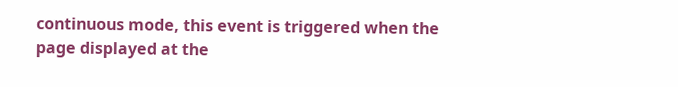continuous mode, this event is triggered when the page displayed at the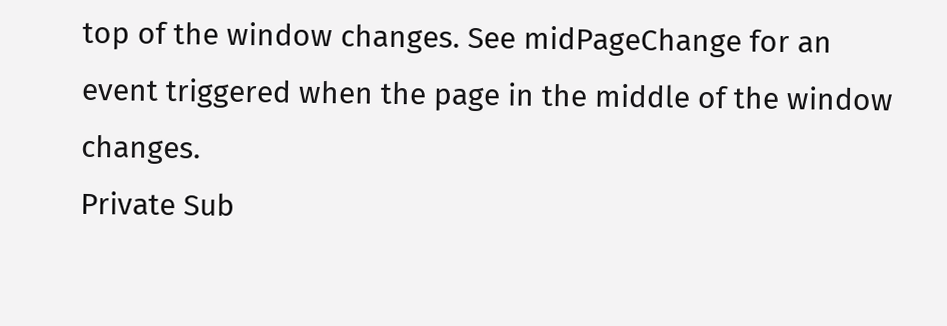top of the window changes. See midPageChange for an event triggered when the page in the middle of the window changes.
Private Sub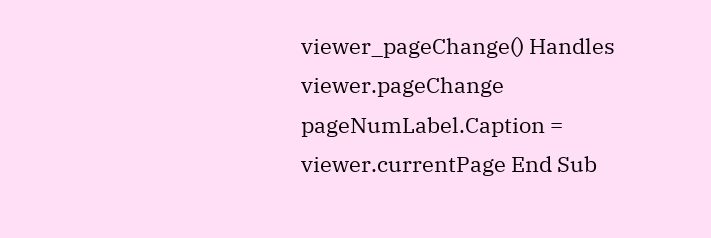viewer_pageChange() Handles viewer.pageChange pageNumLabel.Caption = viewer.currentPage End Sub